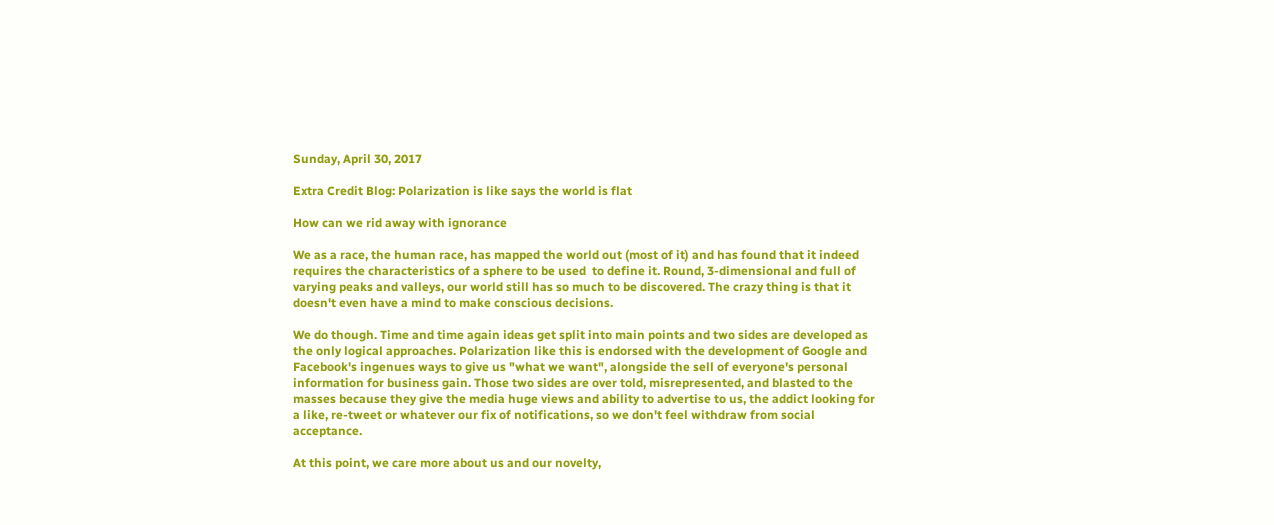Sunday, April 30, 2017

Extra Credit Blog: Polarization is like says the world is flat

How can we rid away with ignorance

We as a race, the human race, has mapped the world out (most of it) and has found that it indeed requires the characteristics of a sphere to be used  to define it. Round, 3-dimensional and full of varying peaks and valleys, our world still has so much to be discovered. The crazy thing is that it doesn't even have a mind to make conscious decisions.

We do though. Time and time again ideas get split into main points and two sides are developed as the only logical approaches. Polarization like this is endorsed with the development of Google and Facebook's ingenues ways to give us "what we want", alongside the sell of everyone's personal information for business gain. Those two sides are over told, misrepresented, and blasted to the masses because they give the media huge views and ability to advertise to us, the addict looking for a like, re-tweet or whatever our fix of notifications, so we don't feel withdraw from social acceptance.

At this point, we care more about us and our novelty,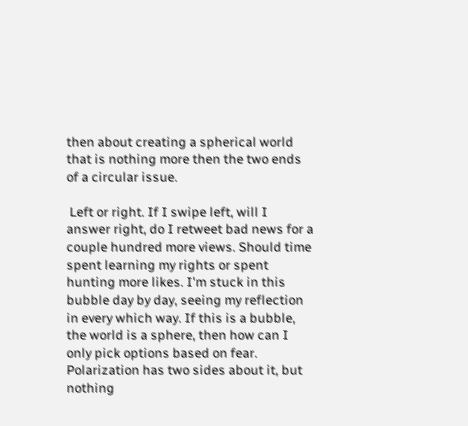then about creating a spherical world that is nothing more then the two ends of a circular issue.

 Left or right. If I swipe left, will I answer right, do I retweet bad news for a couple hundred more views. Should time spent learning my rights or spent hunting more likes. I'm stuck in this bubble day by day, seeing my reflection  in every which way. If this is a bubble, the world is a sphere, then how can I only pick options based on fear. Polarization has two sides about it, but nothing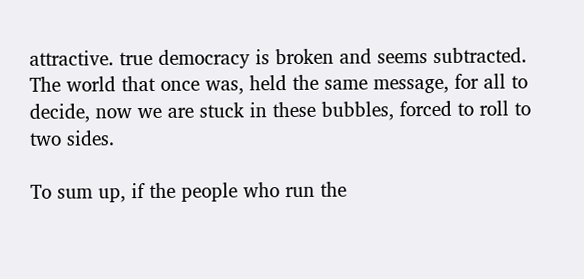attractive. true democracy is broken and seems subtracted. The world that once was, held the same message, for all to decide, now we are stuck in these bubbles, forced to roll to two sides.

To sum up, if the people who run the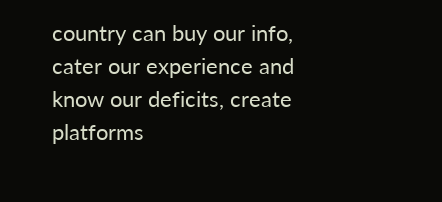country can buy our info, cater our experience and know our deficits, create platforms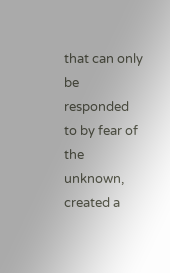that can only be responded to by fear of the unknown, created a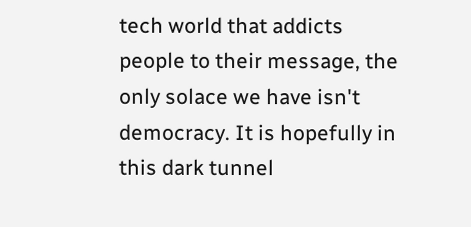tech world that addicts people to their message, the only solace we have isn't democracy. It is hopefully in this dark tunnel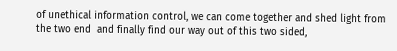of unethical information control, we can come together and shed light from the two end  and finally find our way out of this two sided,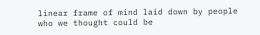linear frame of mind laid down by people who we thought could be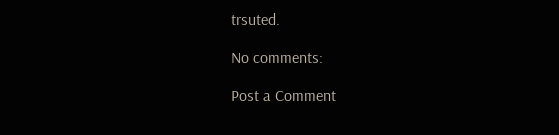trsuted.

No comments:

Post a Comment